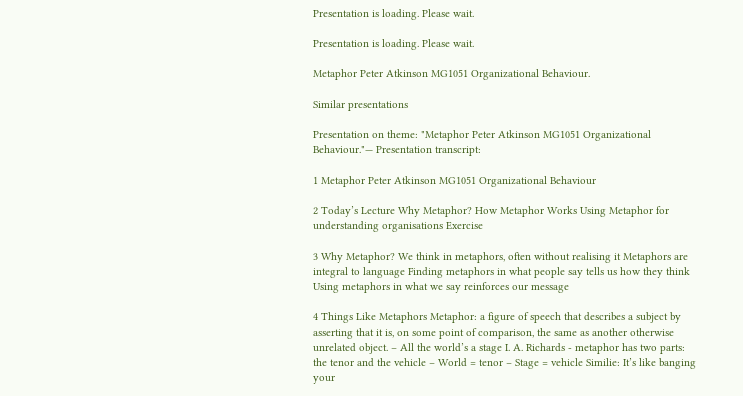Presentation is loading. Please wait.

Presentation is loading. Please wait.

Metaphor Peter Atkinson MG1051 Organizational Behaviour.

Similar presentations

Presentation on theme: "Metaphor Peter Atkinson MG1051 Organizational Behaviour."— Presentation transcript:

1 Metaphor Peter Atkinson MG1051 Organizational Behaviour

2 Today’s Lecture Why Metaphor? How Metaphor Works Using Metaphor for understanding organisations Exercise

3 Why Metaphor? We think in metaphors, often without realising it Metaphors are integral to language Finding metaphors in what people say tells us how they think Using metaphors in what we say reinforces our message

4 Things Like Metaphors Metaphor: a figure of speech that describes a subject by asserting that it is, on some point of comparison, the same as another otherwise unrelated object. – All the world’s a stage I. A. Richards - metaphor has two parts: the tenor and the vehicle – World = tenor – Stage = vehicle Similie: It’s like banging your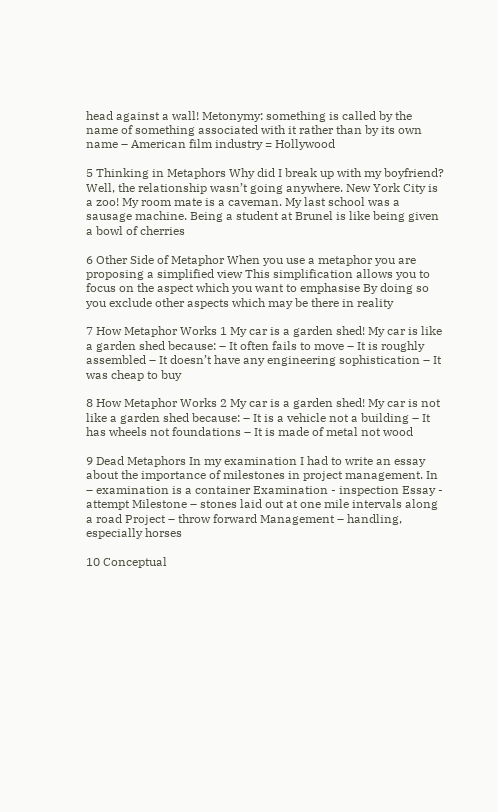head against a wall! Metonymy: something is called by the name of something associated with it rather than by its own name – American film industry = Hollywood

5 Thinking in Metaphors Why did I break up with my boyfriend? Well, the relationship wasn’t going anywhere. New York City is a zoo! My room mate is a caveman. My last school was a sausage machine. Being a student at Brunel is like being given a bowl of cherries

6 Other Side of Metaphor When you use a metaphor you are proposing a simplified view This simplification allows you to focus on the aspect which you want to emphasise By doing so you exclude other aspects which may be there in reality

7 How Metaphor Works 1 My car is a garden shed! My car is like a garden shed because: – It often fails to move – It is roughly assembled – It doesn’t have any engineering sophistication – It was cheap to buy

8 How Metaphor Works 2 My car is a garden shed! My car is not like a garden shed because: – It is a vehicle not a building – It has wheels not foundations – It is made of metal not wood

9 Dead Metaphors In my examination I had to write an essay about the importance of milestones in project management. In – examination is a container Examination - inspection Essay - attempt Milestone – stones laid out at one mile intervals along a road Project – throw forward Management – handling, especially horses

10 Conceptual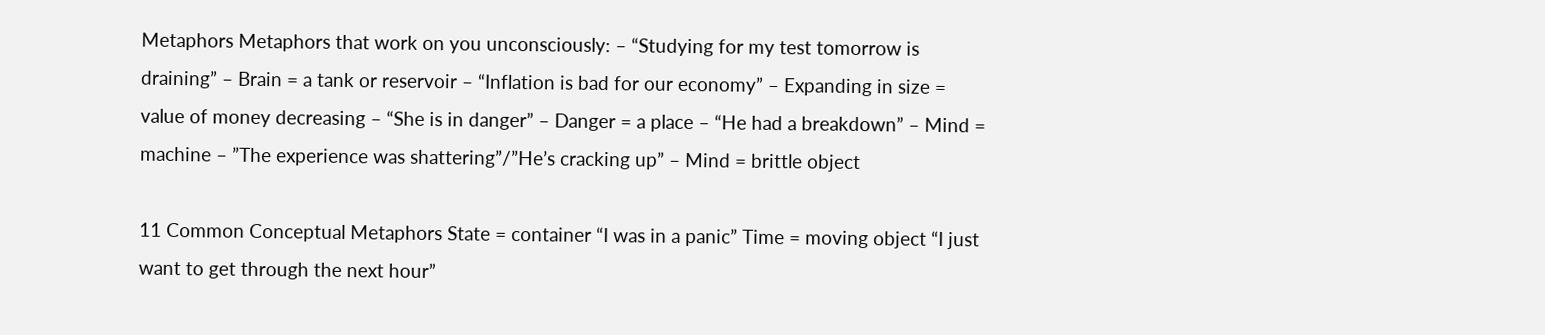Metaphors Metaphors that work on you unconsciously: – “Studying for my test tomorrow is draining” – Brain = a tank or reservoir – “Inflation is bad for our economy” – Expanding in size = value of money decreasing – “She is in danger” – Danger = a place – “He had a breakdown” – Mind = machine – ”The experience was shattering”/”He’s cracking up” – Mind = brittle object

11 Common Conceptual Metaphors State = container “I was in a panic” Time = moving object “I just want to get through the next hour”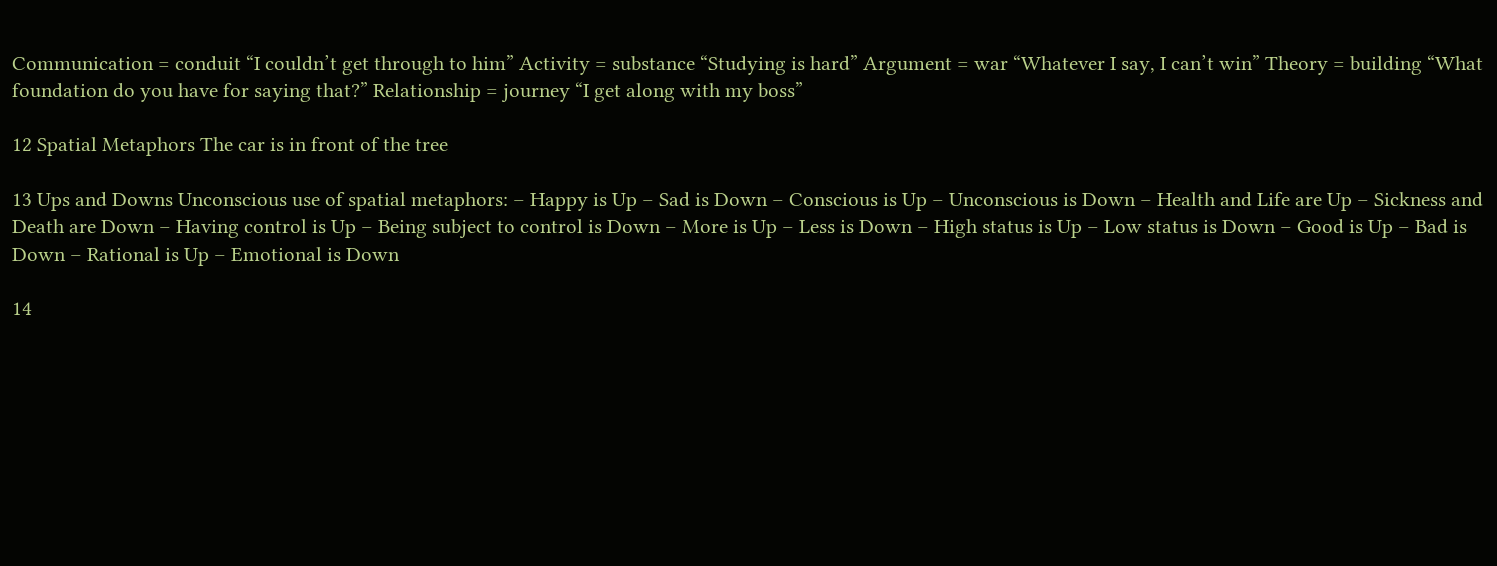Communication = conduit “I couldn’t get through to him” Activity = substance “Studying is hard” Argument = war “Whatever I say, I can’t win” Theory = building “What foundation do you have for saying that?” Relationship = journey “I get along with my boss”

12 Spatial Metaphors The car is in front of the tree

13 Ups and Downs Unconscious use of spatial metaphors: – Happy is Up – Sad is Down – Conscious is Up – Unconscious is Down – Health and Life are Up – Sickness and Death are Down – Having control is Up – Being subject to control is Down – More is Up – Less is Down – High status is Up – Low status is Down – Good is Up – Bad is Down – Rational is Up – Emotional is Down

14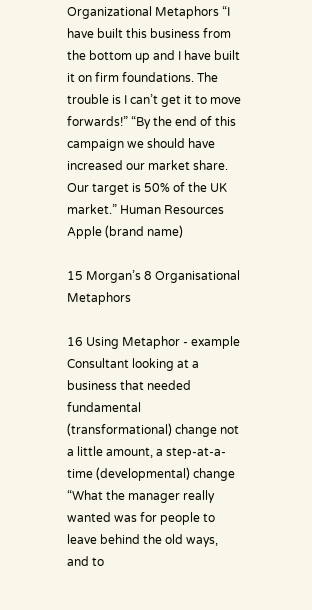Organizational Metaphors “I have built this business from the bottom up and I have built it on firm foundations. The trouble is I can’t get it to move forwards!” “By the end of this campaign we should have increased our market share. Our target is 50% of the UK market.” Human Resources Apple (brand name)

15 Morgan’s 8 Organisational Metaphors

16 Using Metaphor - example Consultant looking at a business that needed fundamental (transformational) change not a little amount, a step-at-a-time (developmental) change “What the manager really wanted was for people to leave behind the old ways, and to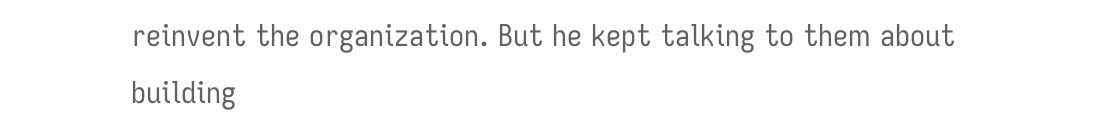reinvent the organization. But he kept talking to them about building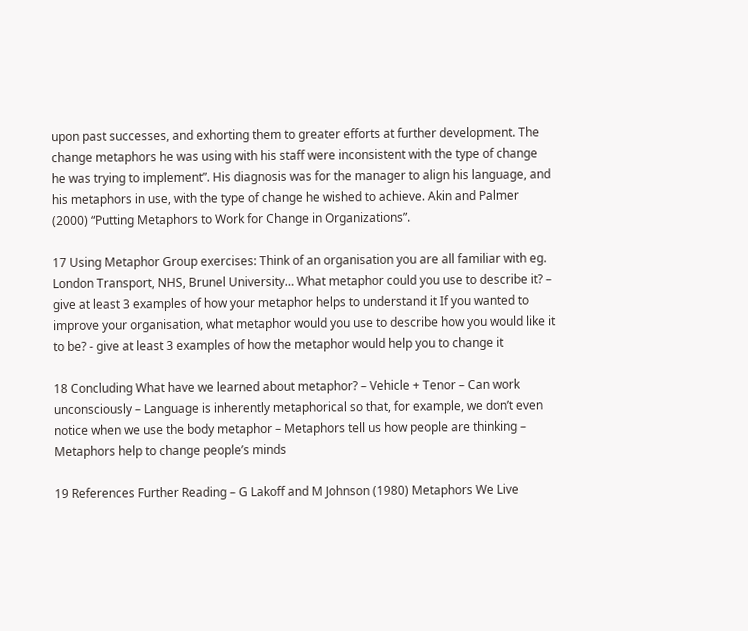upon past successes, and exhorting them to greater efforts at further development. The change metaphors he was using with his staff were inconsistent with the type of change he was trying to implement”. His diagnosis was for the manager to align his language, and his metaphors in use, with the type of change he wished to achieve. Akin and Palmer (2000) “Putting Metaphors to Work for Change in Organizations”.

17 Using Metaphor Group exercises: Think of an organisation you are all familiar with eg. London Transport, NHS, Brunel University… What metaphor could you use to describe it? – give at least 3 examples of how your metaphor helps to understand it If you wanted to improve your organisation, what metaphor would you use to describe how you would like it to be? - give at least 3 examples of how the metaphor would help you to change it

18 Concluding What have we learned about metaphor? – Vehicle + Tenor – Can work unconsciously – Language is inherently metaphorical so that, for example, we don’t even notice when we use the body metaphor – Metaphors tell us how people are thinking – Metaphors help to change people’s minds

19 References Further Reading – G Lakoff and M Johnson (1980) Metaphors We Live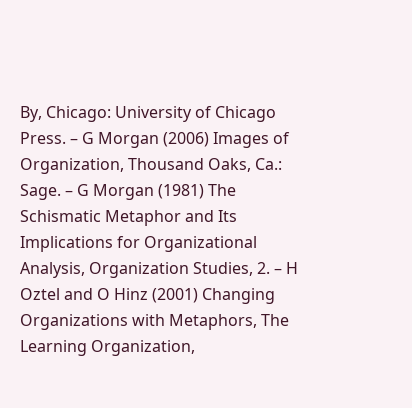By, Chicago: University of Chicago Press. – G Morgan (2006) Images of Organization, Thousand Oaks, Ca.: Sage. – G Morgan (1981) The Schismatic Metaphor and Its Implications for Organizational Analysis, Organization Studies, 2. – H Oztel and O Hinz (2001) Changing Organizations with Metaphors, The Learning Organization,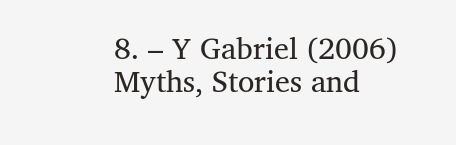8. – Y Gabriel (2006) Myths, Stories and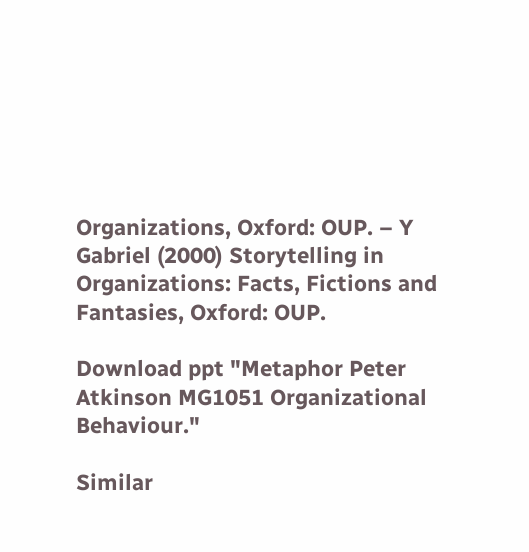Organizations, Oxford: OUP. – Y Gabriel (2000) Storytelling in Organizations: Facts, Fictions and Fantasies, Oxford: OUP.

Download ppt "Metaphor Peter Atkinson MG1051 Organizational Behaviour."

Similar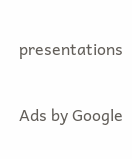presentations

Ads by Google